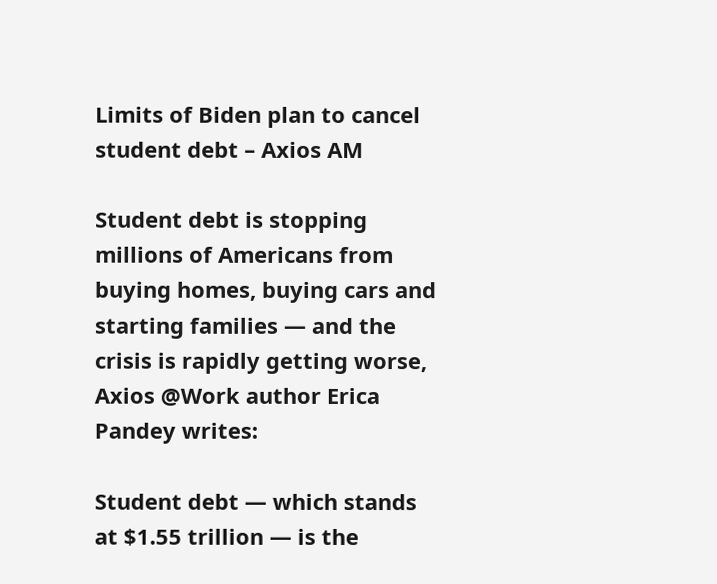Limits of Biden plan to cancel student debt – Axios AM

Student debt is stopping millions of Americans from buying homes, buying cars and starting families — and the crisis is rapidly getting worse, Axios @Work author Erica Pandey writes:

Student debt — which stands at $1.55 trillion — is the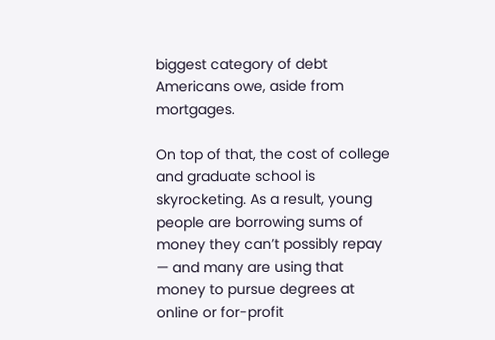biggest category of debt Americans owe, aside from mortgages.

On top of that, the cost of college and graduate school is skyrocketing. As a result, young people are borrowing sums of money they can’t possibly repay — and many are using that money to pursue degrees at online or for-profit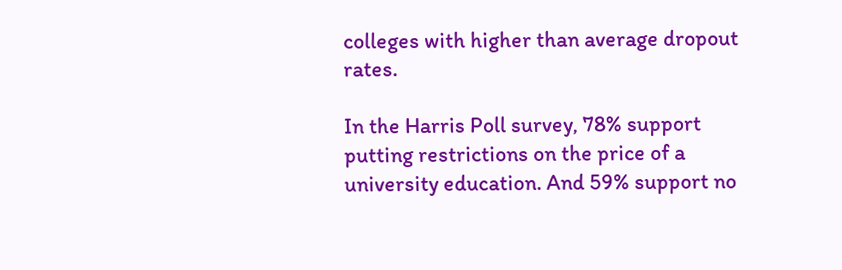colleges with higher than average dropout rates.

In the Harris Poll survey, 78% support putting restrictions on the price of a university education. And 59% support no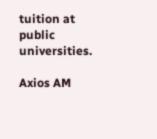tuition at public universities.

Axios AM